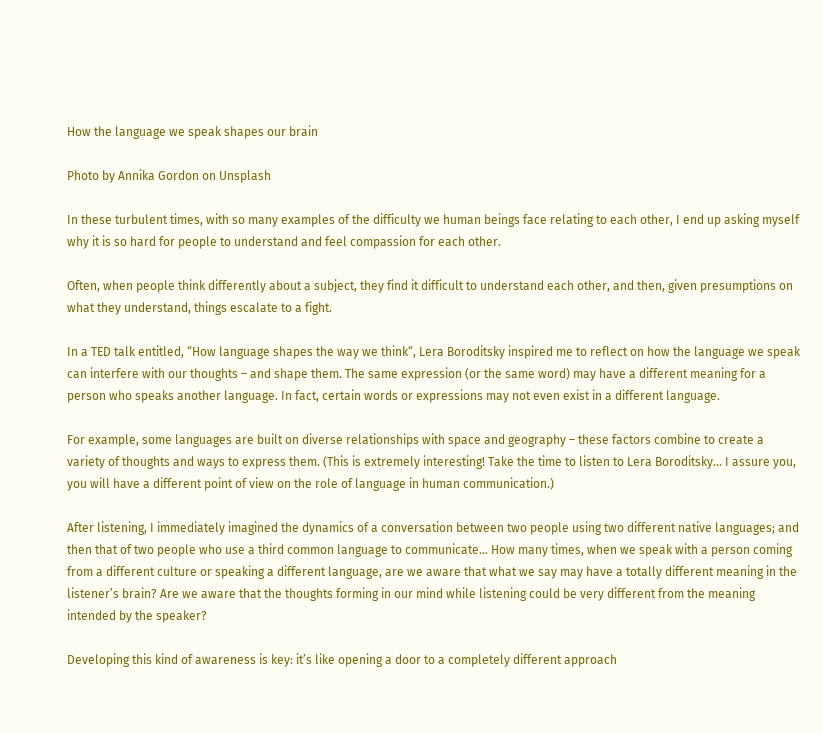How the language we speak shapes our brain

Photo by Annika Gordon on Unsplash

In these turbulent times, with so many examples of the difficulty we human beings face relating to each other, I end up asking myself why it is so hard for people to understand and feel compassion for each other.

Often, when people think differently about a subject, they find it difficult to understand each other, and then, given presumptions on what they understand, things escalate to a fight.

In a TED talk entitled, “How language shapes the way we think“, Lera Boroditsky inspired me to reflect on how the language we speak can interfere with our thoughts – and shape them. The same expression (or the same word) may have a different meaning for a person who speaks another language. In fact, certain words or expressions may not even exist in a different language.

For example, some languages are built on diverse relationships with space and geography – these factors combine to create a variety of thoughts and ways to express them. (This is extremely interesting! Take the time to listen to Lera Boroditsky… I assure you, you will have a different point of view on the role of language in human communication.)

After listening, I immediately imagined the dynamics of a conversation between two people using two different native languages; and then that of two people who use a third common language to communicate… How many times, when we speak with a person coming from a different culture or speaking a different language, are we aware that what we say may have a totally different meaning in the listener’s brain? Are we aware that the thoughts forming in our mind while listening could be very different from the meaning intended by the speaker?

Developing this kind of awareness is key: it’s like opening a door to a completely different approach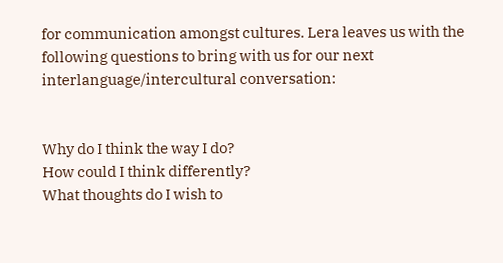for communication amongst cultures. Lera leaves us with the following questions to bring with us for our next interlanguage/intercultural conversation:


Why do I think the way I do?
How could I think differently?
What thoughts do I wish to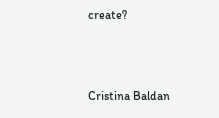create?



Cristina Baldan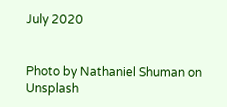July 2020


Photo by Nathaniel Shuman on Unsplash